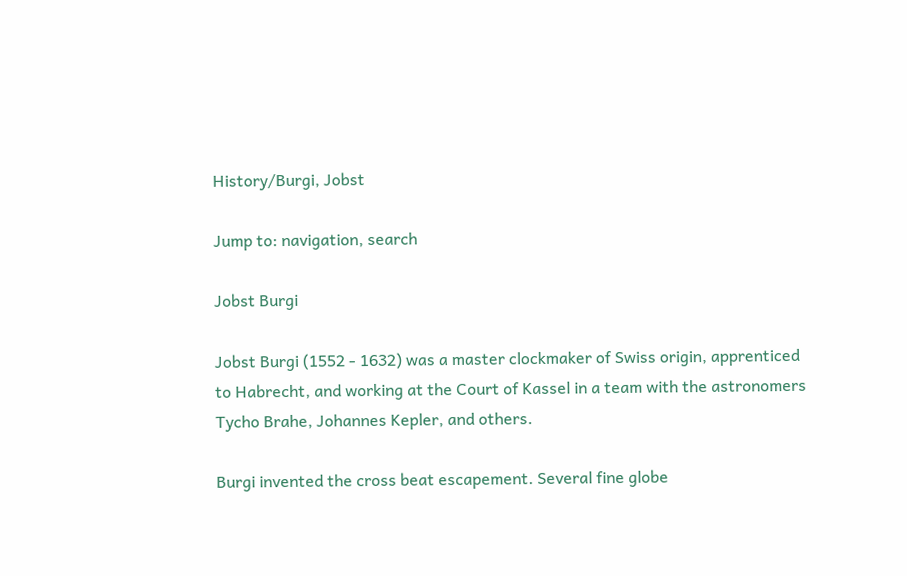History/Burgi, Jobst

Jump to: navigation, search

Jobst Burgi

Jobst Burgi (1552 - 1632) was a master clockmaker of Swiss origin, apprenticed to Habrecht, and working at the Court of Kassel in a team with the astronomers Tycho Brahe, Johannes Kepler, and others.

Burgi invented the cross beat escapement. Several fine globe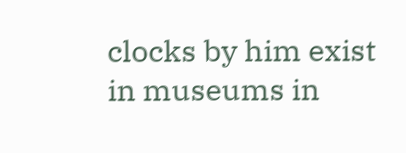clocks by him exist in museums in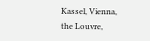Kassel, Vienna, the Louvre,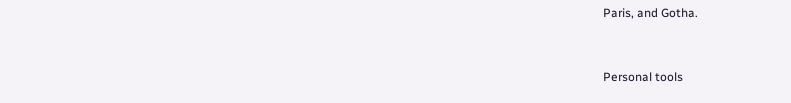Paris, and Gotha.


Personal tools